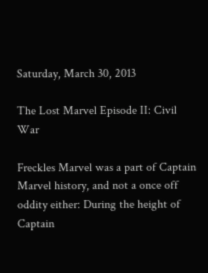Saturday, March 30, 2013

The Lost Marvel Episode II: Civil War

Freckles Marvel was a part of Captain Marvel history, and not a once off oddity either: During the height of Captain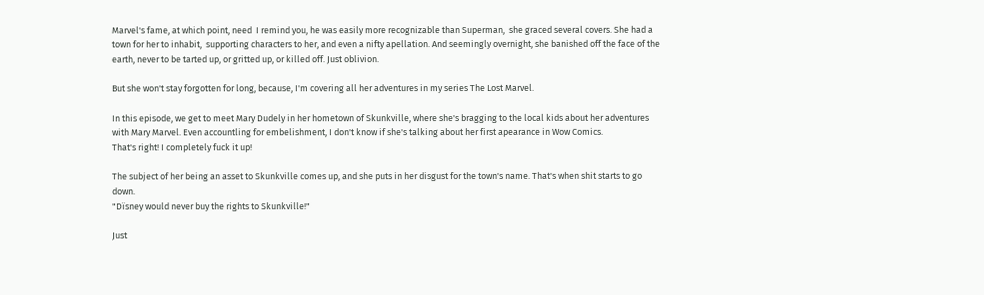Marvel's fame, at which point, need  I remind you, he was easily more recognizable than Superman,  she graced several covers. She had a town for her to inhabit,  supporting characters to her, and even a nifty apellation. And seemingly overnight, she banished off the face of the earth, never to be tarted up, or gritted up, or killed off. Just oblivion.

But she won't stay forgotten for long, because, I'm covering all her adventures in my series The Lost Marvel.

In this episode, we get to meet Mary Dudely in her hometown of Skunkville, where she's bragging to the local kids about her adventures with Mary Marvel. Even accountling for embelishment, I don't know if she's talking about her first apearance in Wow Comics.
That's right! I completely fuck it up!

The subject of her being an asset to Skunkville comes up, and she puts in her disgust for the town's name. That's when shit starts to go down.
"Dïsney would never buy the rights to Skunkville!"

Just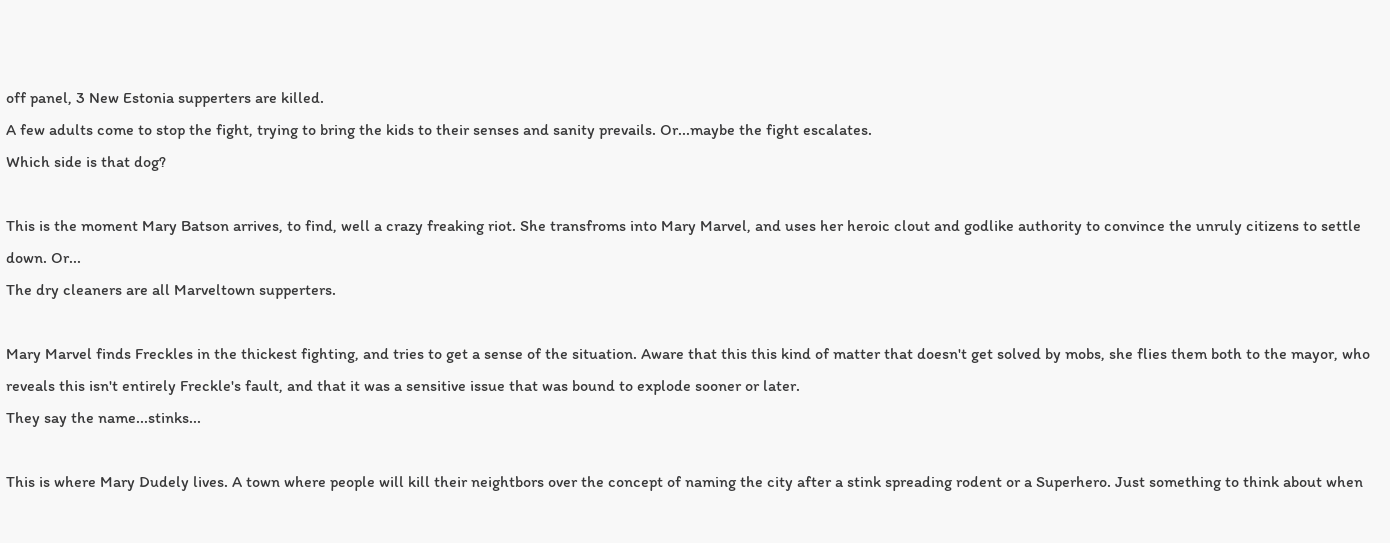off panel, 3 New Estonia supperters are killed.
A few adults come to stop the fight, trying to bring the kids to their senses and sanity prevails. Or...maybe the fight escalates.
Which side is that dog?

This is the moment Mary Batson arrives, to find, well a crazy freaking riot. She transfroms into Mary Marvel, and uses her heroic clout and godlike authority to convince the unruly citizens to settle down. Or...
The dry cleaners are all Marveltown supperters.

Mary Marvel finds Freckles in the thickest fighting, and tries to get a sense of the situation. Aware that this this kind of matter that doesn't get solved by mobs, she flies them both to the mayor, who reveals this isn't entirely Freckle's fault, and that it was a sensitive issue that was bound to explode sooner or later.
They say the name...stinks...

This is where Mary Dudely lives. A town where people will kill their neightbors over the concept of naming the city after a stink spreading rodent or a Superhero. Just something to think about when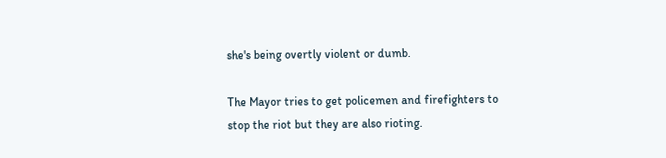she's being overtly violent or dumb.

The Mayor tries to get policemen and firefighters to stop the riot but they are also rioting.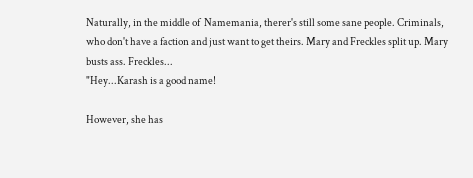Naturally, in the middle of  Namemania, therer's still some sane people. Criminals, who don't have a faction and just want to get theirs. Mary and Freckles split up. Mary busts ass. Freckles...
"Hey...Karash is a good name!

However, she has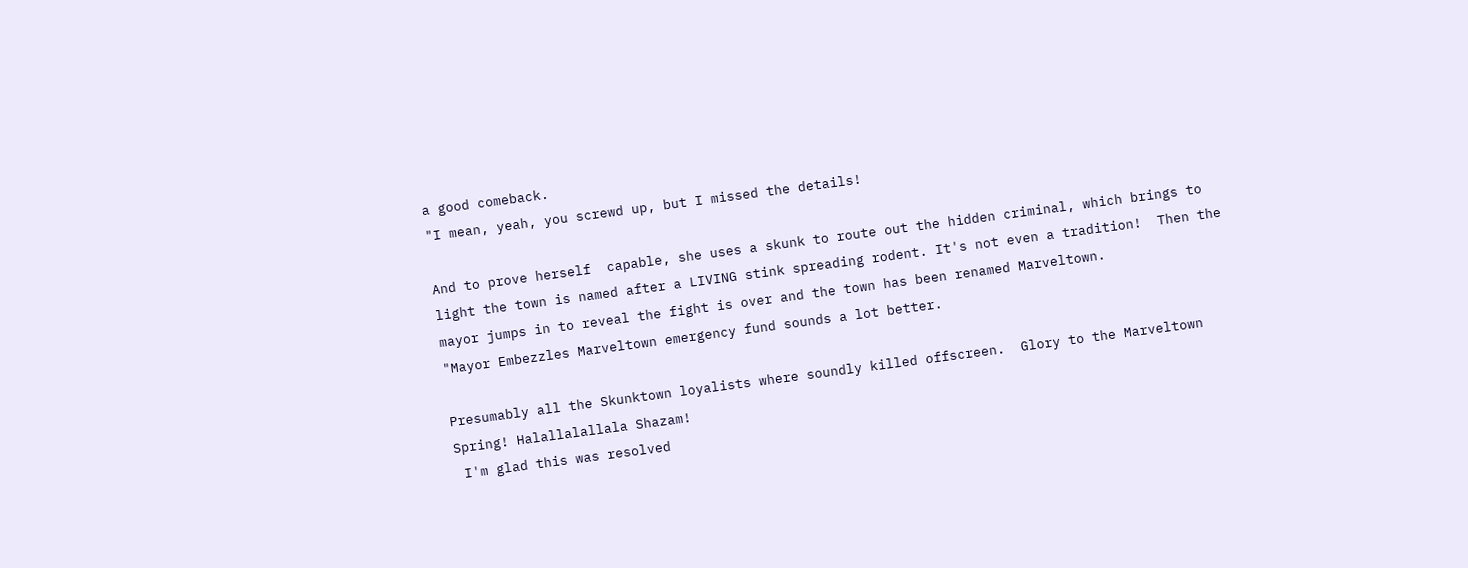a good comeback.
"I mean, yeah, you screwd up, but I missed the details!

And to prove herself  capable, she uses a skunk to route out the hidden criminal, which brings to light the town is named after a LIVING stink spreading rodent. It's not even a tradition!  Then the mayor jumps in to reveal the fight is over and the town has been renamed Marveltown.
"Mayor Embezzles Marveltown emergency fund sounds a lot better.

Presumably all the Skunktown loyalists where soundly killed offscreen.  Glory to the Marveltown Spring! Halallalallala Shazam!
 I'm glad this was resolved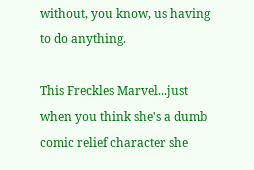without, you know, us having to do anything.

This Freckles Marvel...just when you think she's a dumb comic relief character she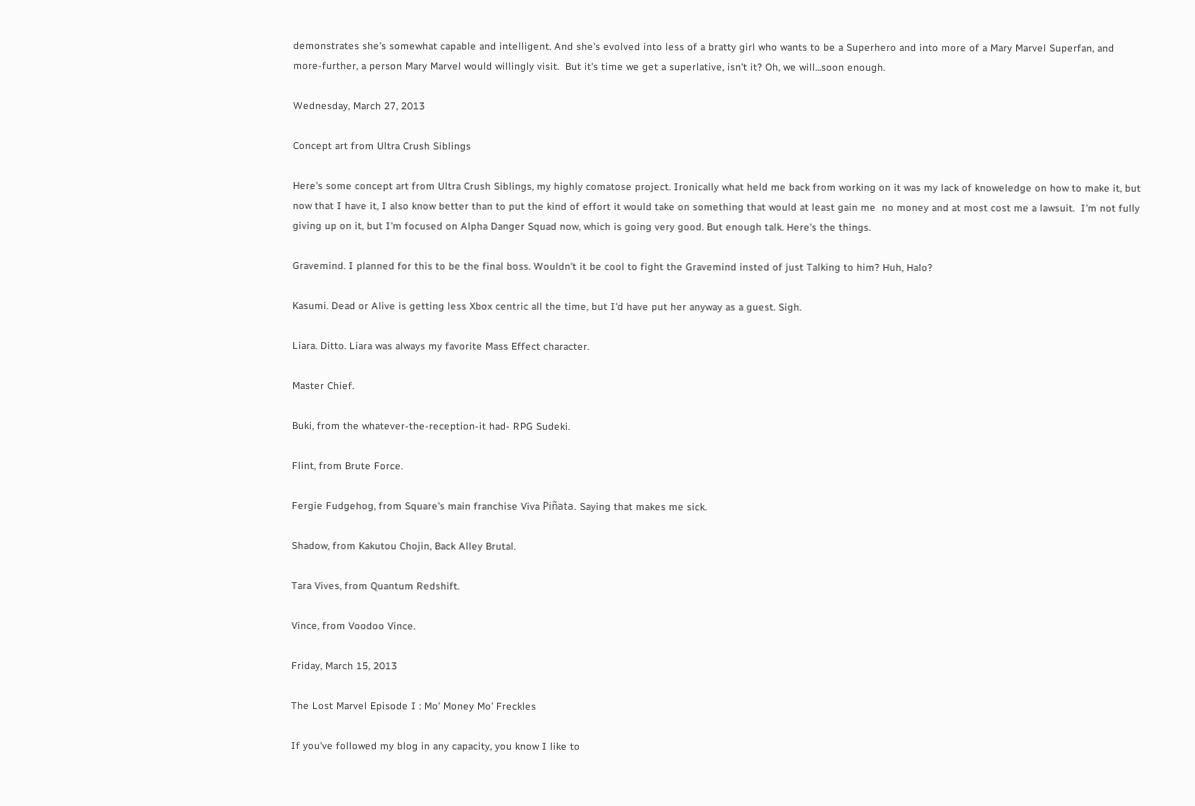demonstrates she's somewhat capable and intelligent. And she's evolved into less of a bratty girl who wants to be a Superhero and into more of a Mary Marvel Superfan, and more-further, a person Mary Marvel would willingly visit.  But it's time we get a superlative, isn't it? Oh, we will...soon enough.

Wednesday, March 27, 2013

Concept art from Ultra Crush Siblings

Here's some concept art from Ultra Crush Siblings, my highly comatose project. Ironically what held me back from working on it was my lack of knoweledge on how to make it, but now that I have it, I also know better than to put the kind of effort it would take on something that would at least gain me  no money and at most cost me a lawsuit.  I'm not fully giving up on it, but I'm focused on Alpha Danger Squad now, which is going very good. But enough talk. Here's the things.

Gravemind. I planned for this to be the final boss. Wouldn't it be cool to fight the Gravemind insted of just Talking to him? Huh, Halo?

Kasumi. Dead or Alive is getting less Xbox centric all the time, but I'd have put her anyway as a guest. Sigh.

Liara. Ditto. Liara was always my favorite Mass Effect character.

Master Chief.

Buki, from the whatever-the-reception-it had- RPG Sudeki.

Flint, from Brute Force.

Fergie Fudgehog, from Square's main franchise Viva Piñata. Saying that makes me sick.

Shadow, from Kakutou Chojin, Back Alley Brutal.

Tara Vives, from Quantum Redshift.

Vince, from Voodoo Vince.

Friday, March 15, 2013

The Lost Marvel Episode I : Mo' Money Mo' Freckles

If you've followed my blog in any capacity, you know I like to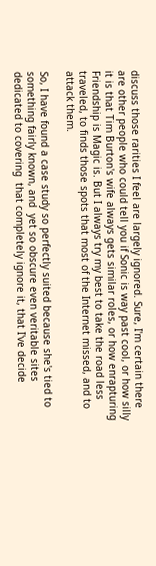discuss those rarities I feel are largely ignored. Sure, I'm certain there are other people who could tell you if Sonic is way past cool, or how silly it is that Tim Burton's wife always gets similar roles, or how enrapturing Friendship is Magic is. But I always try my best to take the road less traveled, to finds those spots that most of the Internet missed, and to attack them.

So, I have found a case study so perfectly suited because she's tied to something fairly known, and  yet so obscure even veritable sites dedicated to covering  that completely ignore it, that I've decide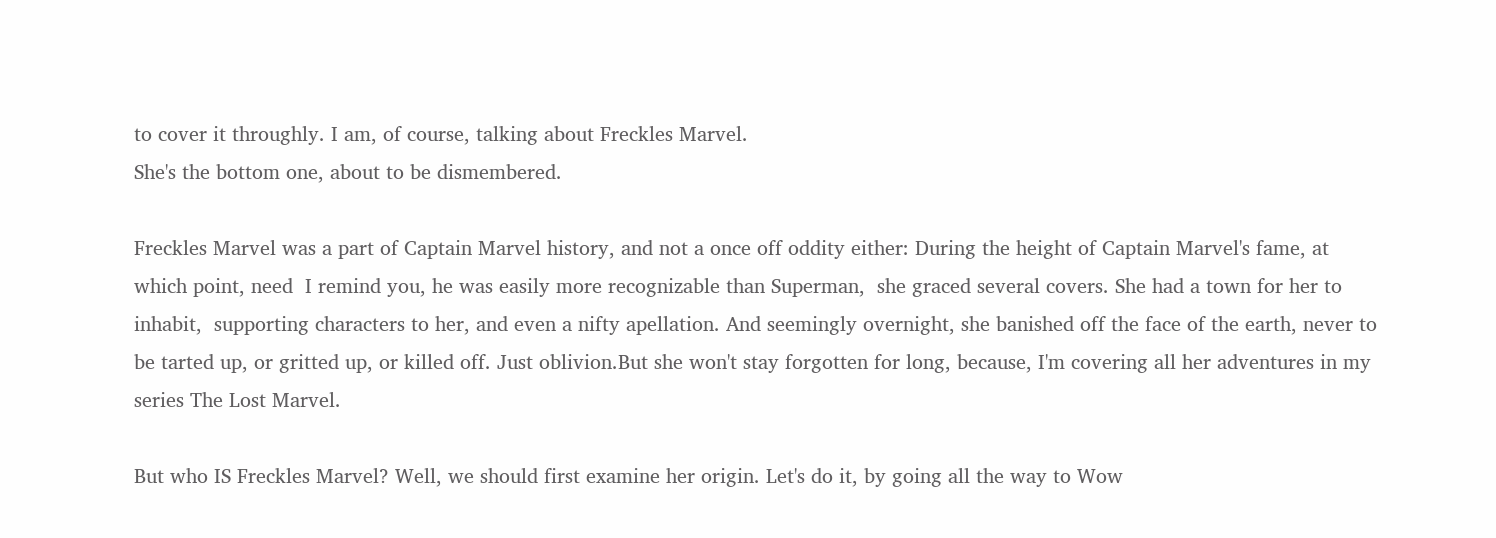to cover it throughly. I am, of course, talking about Freckles Marvel.
She's the bottom one, about to be dismembered.

Freckles Marvel was a part of Captain Marvel history, and not a once off oddity either: During the height of Captain Marvel's fame, at which point, need  I remind you, he was easily more recognizable than Superman,  she graced several covers. She had a town for her to inhabit,  supporting characters to her, and even a nifty apellation. And seemingly overnight, she banished off the face of the earth, never to be tarted up, or gritted up, or killed off. Just oblivion.But she won't stay forgotten for long, because, I'm covering all her adventures in my series The Lost Marvel.

But who IS Freckles Marvel? Well, we should first examine her origin. Let's do it, by going all the way to Wow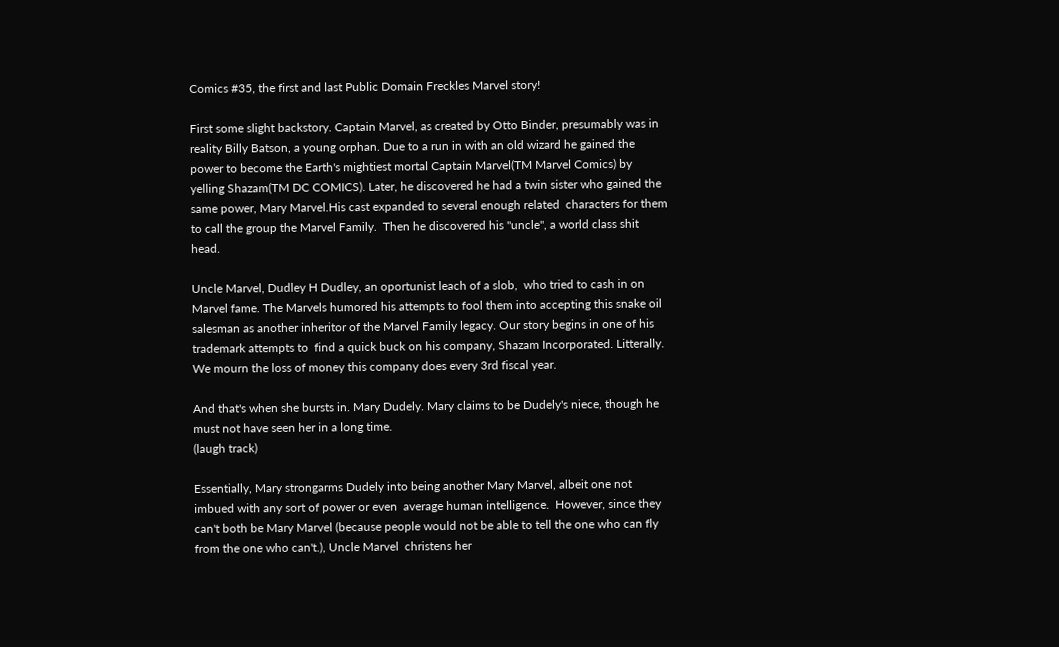Comics #35, the first and last Public Domain Freckles Marvel story!

First some slight backstory. Captain Marvel, as created by Otto Binder, presumably was in reality Billy Batson, a young orphan. Due to a run in with an old wizard he gained the power to become the Earth's mightiest mortal Captain Marvel(TM Marvel Comics) by yelling Shazam(TM DC COMICS). Later, he discovered he had a twin sister who gained the same power, Mary Marvel.His cast expanded to several enough related  characters for them to call the group the Marvel Family.  Then he discovered his "uncle", a world class shit head.

Uncle Marvel, Dudley H Dudley, an oportunist leach of a slob,  who tried to cash in on Marvel fame. The Marvels humored his attempts to fool them into accepting this snake oil salesman as another inheritor of the Marvel Family legacy. Our story begins in one of his trademark attempts to  find a quick buck on his company, Shazam Incorporated. Litterally.
We mourn the loss of money this company does every 3rd fiscal year.

And that's when she bursts in. Mary Dudely. Mary claims to be Dudely's niece, though he must not have seen her in a long time.
(laugh track)

Essentially, Mary strongarms Dudely into being another Mary Marvel, albeit one not imbued with any sort of power or even  average human intelligence.  However, since they can't both be Mary Marvel (because people would not be able to tell the one who can fly from the one who can't.), Uncle Marvel  christens her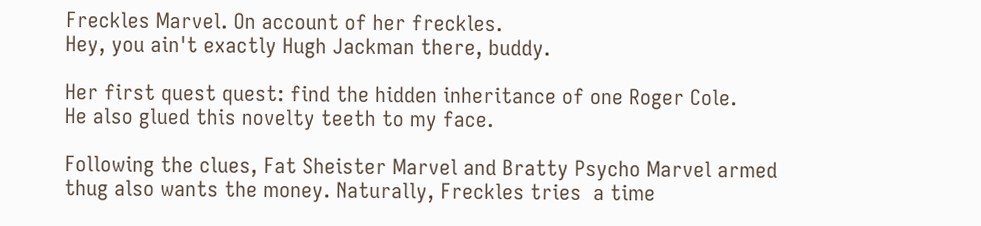Freckles Marvel. On account of her freckles.
Hey, you ain't exactly Hugh Jackman there, buddy.

Her first quest quest: find the hidden inheritance of one Roger Cole.
He also glued this novelty teeth to my face.

Following the clues, Fat Sheister Marvel and Bratty Psycho Marvel armed thug also wants the money. Naturally, Freckles tries  a time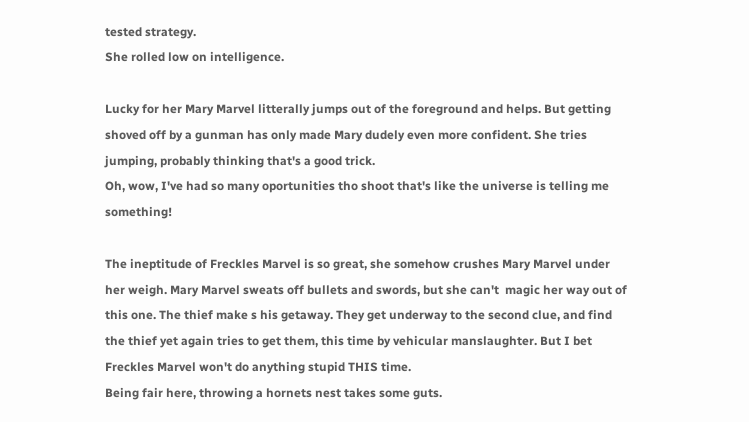tested strategy.
She rolled low on intelligence.

Lucky for her Mary Marvel litterally jumps out of the foreground and helps. But getting shoved off by a gunman has only made Mary dudely even more confident. She tries jumping, probably thinking that's a good trick.
Oh, wow, I've had so many oportunities tho shoot that's like the universe is telling me something!

The ineptitude of Freckles Marvel is so great, she somehow crushes Mary Marvel under her weigh. Mary Marvel sweats off bullets and swords, but she can't  magic her way out of this one. The thief make s his getaway. They get underway to the second clue, and find the thief yet again tries to get them, this time by vehicular manslaughter. But I bet Freckles Marvel won't do anything stupid THIS time.
Being fair here, throwing a hornets nest takes some guts.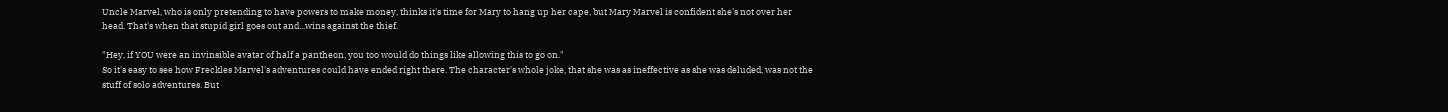Uncle Marvel, who is only pretending to have powers to make money, thinks it's time for Mary to hang up her cape, but Mary Marvel is confident she's not over her head. That's when that stupid girl goes out and...wins against the thief.

"Hey, if YOU were an invinsible avatar of half a pantheon, you too would do things like allowing this to go on."
So it's easy to see how Freckles Marvel's adventures could have ended right there. The character's whole joke, that she was as ineffective as she was deluded, was not the stuff of solo adventures. But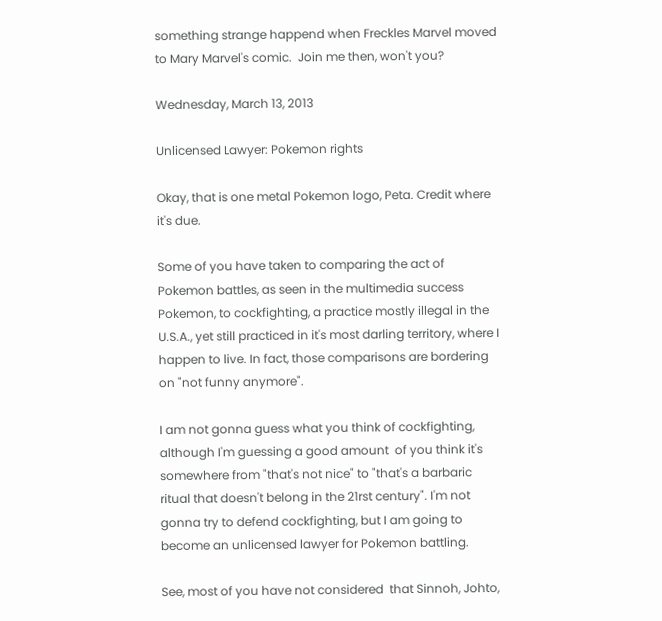something strange happend when Freckles Marvel moved to Mary Marvel's comic.  Join me then, won't you?

Wednesday, March 13, 2013

Unlicensed Lawyer: Pokemon rights

Okay, that is one metal Pokemon logo, Peta. Credit where it's due.

Some of you have taken to comparing the act of Pokemon battles, as seen in the multimedia success Pokemon, to cockfighting, a practice mostly illegal in the U.S.A., yet still practiced in it's most darling territory, where I happen to live. In fact, those comparisons are bordering on "not funny anymore".

I am not gonna guess what you think of cockfighting, although I'm guessing a good amount  of you think it's somewhere from "that's not nice" to "that's a barbaric ritual that doesn't belong in the 21rst century". I'm not gonna try to defend cockfighting, but I am going to become an unlicensed lawyer for Pokemon battling.

See, most of you have not considered  that Sinnoh, Johto,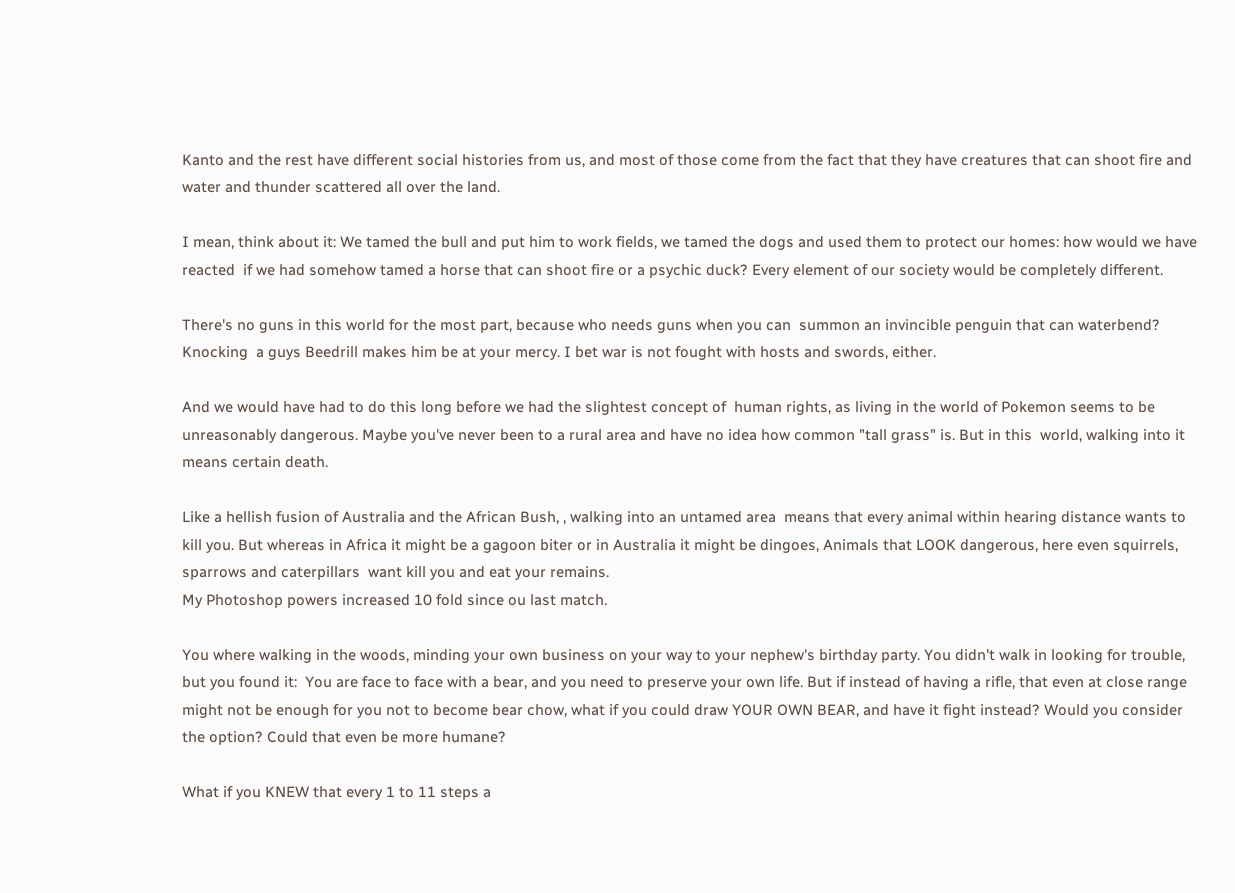Kanto and the rest have different social histories from us, and most of those come from the fact that they have creatures that can shoot fire and water and thunder scattered all over the land.

I mean, think about it: We tamed the bull and put him to work fields, we tamed the dogs and used them to protect our homes: how would we have reacted  if we had somehow tamed a horse that can shoot fire or a psychic duck? Every element of our society would be completely different.

There's no guns in this world for the most part, because who needs guns when you can  summon an invincible penguin that can waterbend? Knocking  a guys Beedrill makes him be at your mercy. I bet war is not fought with hosts and swords, either.

And we would have had to do this long before we had the slightest concept of  human rights, as living in the world of Pokemon seems to be unreasonably dangerous. Maybe you've never been to a rural area and have no idea how common "tall grass" is. But in this  world, walking into it means certain death.

Like a hellish fusion of Australia and the African Bush, , walking into an untamed area  means that every animal within hearing distance wants to kill you. But whereas in Africa it might be a gagoon biter or in Australia it might be dingoes, Animals that LOOK dangerous, here even squirrels, sparrows and caterpillars  want kill you and eat your remains.
My Photoshop powers increased 10 fold since ou last match.

You where walking in the woods, minding your own business on your way to your nephew's birthday party. You didn't walk in looking for trouble, but you found it:  You are face to face with a bear, and you need to preserve your own life. But if instead of having a rifle, that even at close range might not be enough for you not to become bear chow, what if you could draw YOUR OWN BEAR, and have it fight instead? Would you consider the option? Could that even be more humane?

What if you KNEW that every 1 to 11 steps a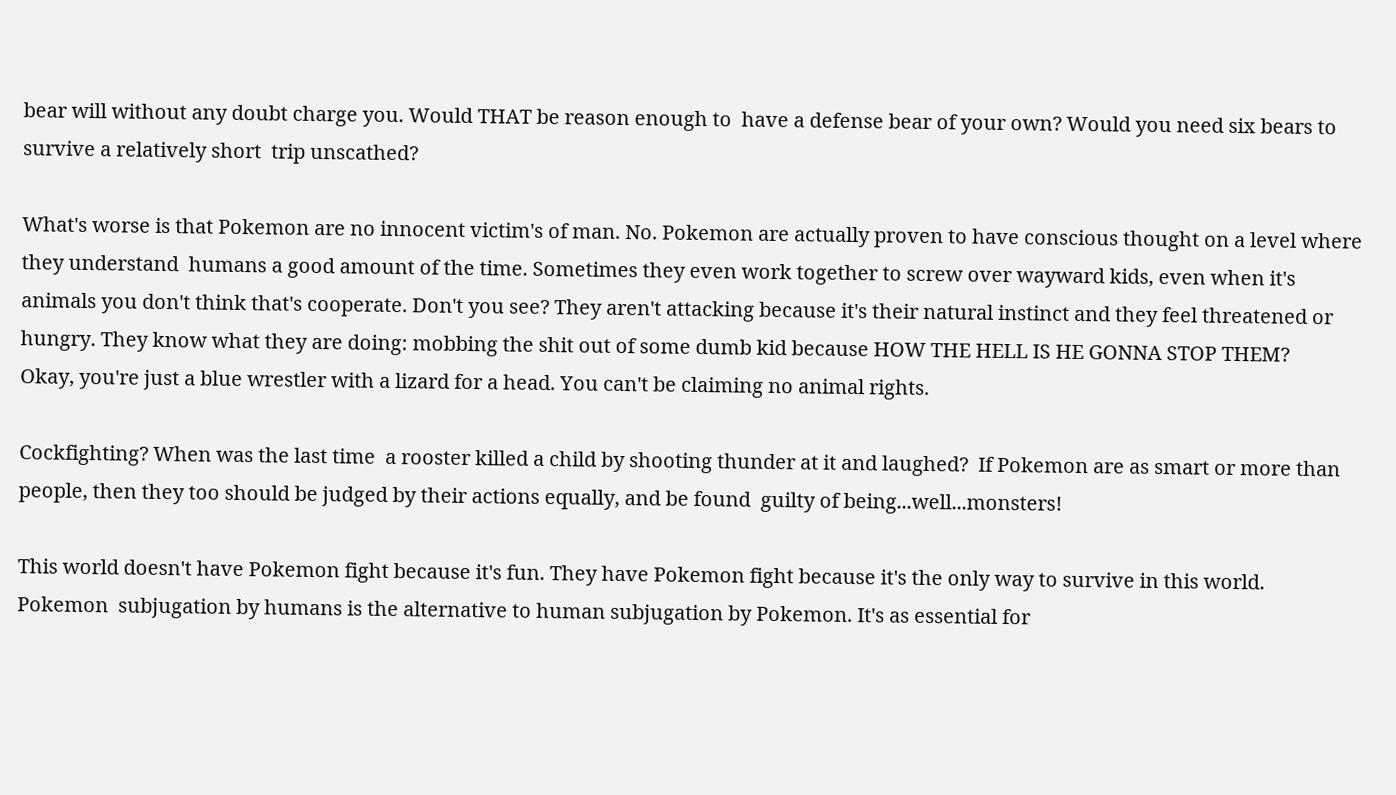bear will without any doubt charge you. Would THAT be reason enough to  have a defense bear of your own? Would you need six bears to survive a relatively short  trip unscathed?

What's worse is that Pokemon are no innocent victim's of man. No. Pokemon are actually proven to have conscious thought on a level where they understand  humans a good amount of the time. Sometimes they even work together to screw over wayward kids, even when it's animals you don't think that's cooperate. Don't you see? They aren't attacking because it's their natural instinct and they feel threatened or hungry. They know what they are doing: mobbing the shit out of some dumb kid because HOW THE HELL IS HE GONNA STOP THEM?
Okay, you're just a blue wrestler with a lizard for a head. You can't be claiming no animal rights.

Cockfighting? When was the last time  a rooster killed a child by shooting thunder at it and laughed?  If Pokemon are as smart or more than people, then they too should be judged by their actions equally, and be found  guilty of being...well...monsters!

This world doesn't have Pokemon fight because it's fun. They have Pokemon fight because it's the only way to survive in this world. Pokemon  subjugation by humans is the alternative to human subjugation by Pokemon. It's as essential for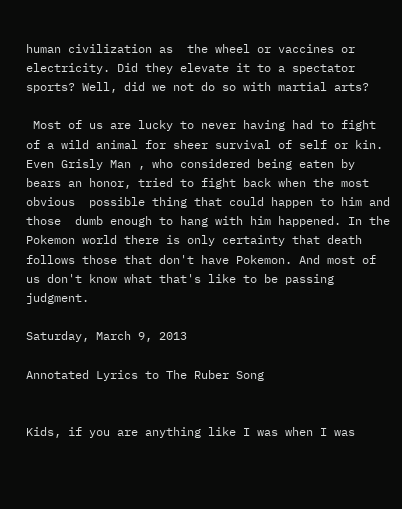human civilization as  the wheel or vaccines or electricity. Did they elevate it to a spectator sports? Well, did we not do so with martial arts?

 Most of us are lucky to never having had to fight of a wild animal for sheer survival of self or kin.  Even Grisly Man , who considered being eaten by bears an honor, tried to fight back when the most obvious  possible thing that could happen to him and those  dumb enough to hang with him happened. In the Pokemon world there is only certainty that death follows those that don't have Pokemon. And most of us don't know what that's like to be passing judgment.

Saturday, March 9, 2013

Annotated Lyrics to The Ruber Song


Kids, if you are anything like I was when I was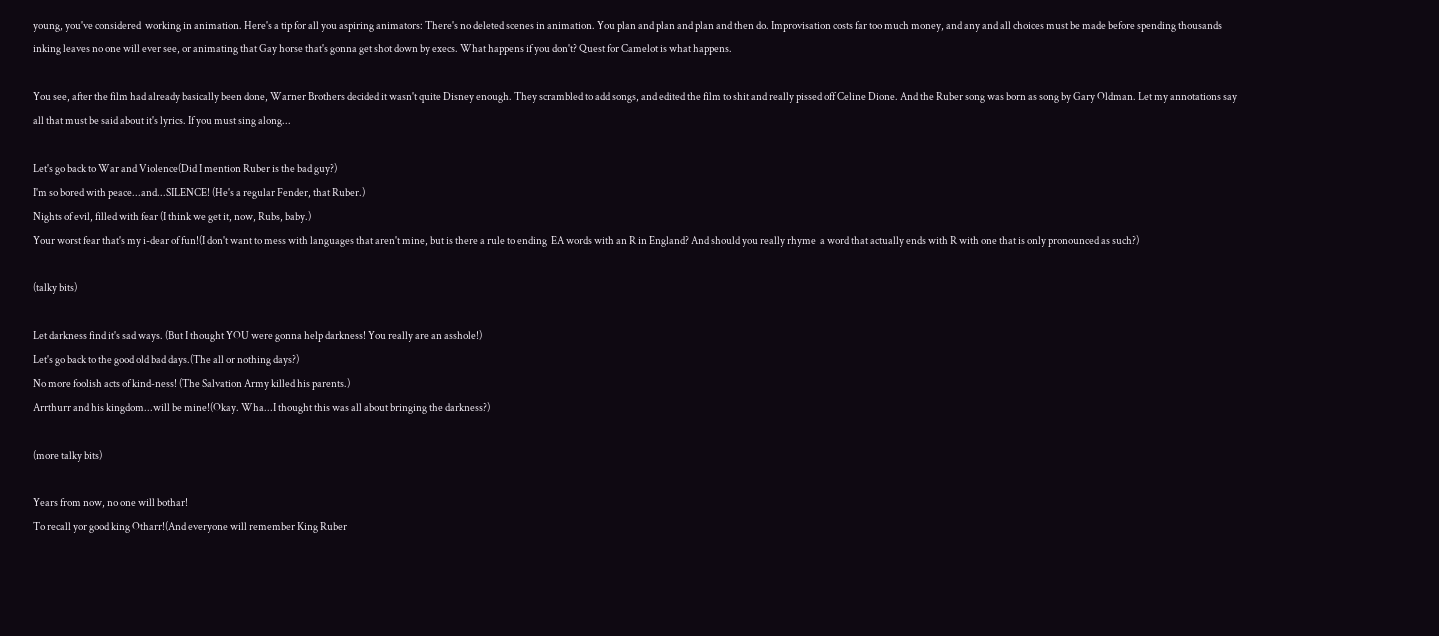young, you've considered  working in animation. Here's a tip for all you aspiring animators: There's no deleted scenes in animation. You plan and plan and plan and then do. Improvisation costs far too much money, and any and all choices must be made before spending thousands inking leaves no one will ever see, or animating that Gay horse that's gonna get shot down by execs. What happens if you don't? Quest for Camelot is what happens.

You see, after the film had already basically been done, Warner Brothers decided it wasn't quite Disney enough. They scrambled to add songs, and edited the film to shit and really pissed off Celine Dione. And the Ruber song was born as song by Gary Oldman. Let my annotations say all that must be said about it's lyrics. If you must sing along...

Let's go back to War and Violence(Did I mention Ruber is the bad guy?)
I'm so bored with peace...and...SILENCE! (He's a regular Fender, that Ruber.)
Nights of evil, filled with fear (I think we get it, now, Rubs, baby.)
Your worst fear that's my i-dear of fun!(I don't want to mess with languages that aren't mine, but is there a rule to ending  EA words with an R in England? And should you really rhyme  a word that actually ends with R with one that is only pronounced as such?)

(talky bits)

Let darkness find it's sad ways. (But I thought YOU were gonna help darkness! You really are an asshole!)
Let's go back to the good old bad days.(The all or nothing days?)
No more foolish acts of kind-ness! (The Salvation Army killed his parents.)
Arrthurr and his kingdom...will be mine!(Okay. Wha...I thought this was all about bringing the darkness?)

(more talky bits)

Years from now, no one will bothar!
To recall yor good king Otharr!(And everyone will remember King Ruber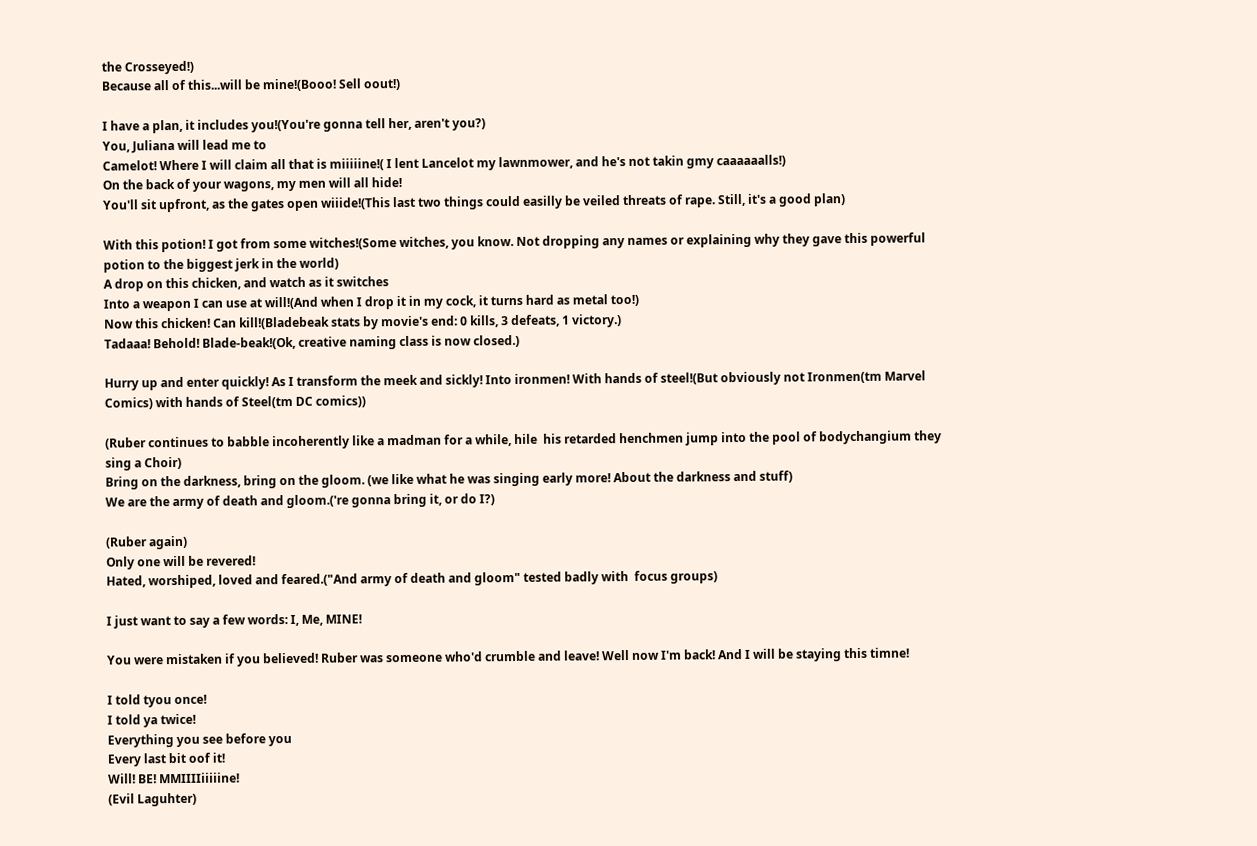the Crosseyed!)
Because all of this...will be mine!(Booo! Sell oout!)

I have a plan, it includes you!(You're gonna tell her, aren't you?)
You, Juliana will lead me to
Camelot! Where I will claim all that is miiiiine!( I lent Lancelot my lawnmower, and he's not takin gmy caaaaaalls!)
On the back of your wagons, my men will all hide!
You'll sit upfront, as the gates open wiiide!(This last two things could easilly be veiled threats of rape. Still, it's a good plan)

With this potion! I got from some witches!(Some witches, you know. Not dropping any names or explaining why they gave this powerful potion to the biggest jerk in the world)
A drop on this chicken, and watch as it switches
Into a weapon I can use at will!(And when I drop it in my cock, it turns hard as metal too!)
Now this chicken! Can kill!(Bladebeak stats by movie's end: 0 kills, 3 defeats, 1 victory.)
Tadaaa! Behold! Blade-beak!(Ok, creative naming class is now closed.)

Hurry up and enter quickly! As I transform the meek and sickly! Into ironmen! With hands of steel!(But obviously not Ironmen(tm Marvel Comics) with hands of Steel(tm DC comics))

(Ruber continues to babble incoherently like a madman for a while, hile  his retarded henchmen jump into the pool of bodychangium they sing a Choir)
Bring on the darkness, bring on the gloom. (we like what he was singing early more! About the darkness and stuff)
We are the army of death and gloom.('re gonna bring it, or do I?)

(Ruber again)
Only one will be revered!
Hated, worshiped, loved and feared.("And army of death and gloom" tested badly with  focus groups)

I just want to say a few words: I, Me, MINE!

You were mistaken if you believed! Ruber was someone who'd crumble and leave! Well now I'm back! And I will be staying this timne!

I told tyou once!
I told ya twice!
Everything you see before you
Every last bit oof it!
Will! BE! MMIIIIiiiiine!
(Evil Laguhter)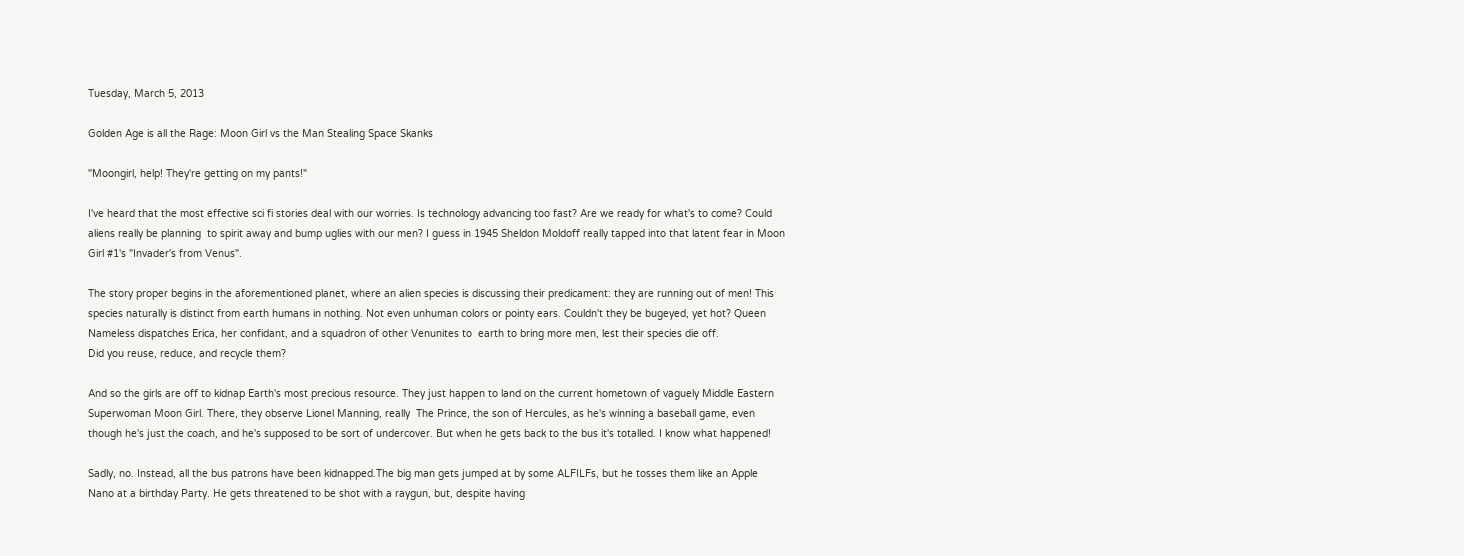Tuesday, March 5, 2013

Golden Age is all the Rage: Moon Girl vs the Man Stealing Space Skanks

"Moongirl, help! They're getting on my pants!"

I've heard that the most effective sci fi stories deal with our worries. Is technology advancing too fast? Are we ready for what's to come? Could aliens really be planning  to spirit away and bump uglies with our men? I guess in 1945 Sheldon Moldoff really tapped into that latent fear in Moon Girl #1's "Invader's from Venus".

The story proper begins in the aforementioned planet, where an alien species is discussing their predicament: they are running out of men! This species naturally is distinct from earth humans in nothing. Not even unhuman colors or pointy ears. Couldn't they be bugeyed, yet hot? Queen Nameless dispatches Erica, her confidant, and a squadron of other Venunites to  earth to bring more men, lest their species die off.
Did you reuse, reduce, and recycle them?

And so the girls are off to kidnap Earth's most precious resource. They just happen to land on the current hometown of vaguely Middle Eastern Superwoman Moon Girl. There, they observe Lionel Manning, really  The Prince, the son of Hercules, as he's winning a baseball game, even though he's just the coach, and he's supposed to be sort of undercover. But when he gets back to the bus it's totalled. I know what happened!

Sadly, no. Instead, all the bus patrons have been kidnapped.The big man gets jumped at by some ALFILFs, but he tosses them like an Apple Nano at a birthday Party. He gets threatened to be shot with a raygun, but, despite having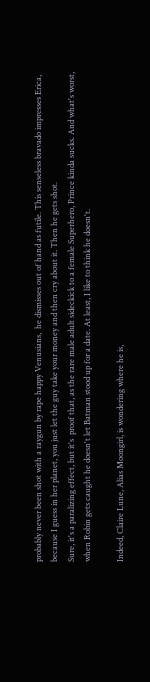probably never been shot with a raygun by rape happy Venusians,  he dismisses out of hand as futile. This senseless bravado impresses Erica, because I guess in her planet, you just let the guy take your money and then cry about it. Then he gets shot.
Sure, it's a paralizing effect, but it's  proof that, as the rare male adult sideckick to a female Superhero, Prince kinda sucks. And what's worst, when Robin gets caught he doesn't let Batman stood up for a date. At least, I like to think he doesn't.

Indeed, Claire Lune, Alias Moongirl, is wondering where he is,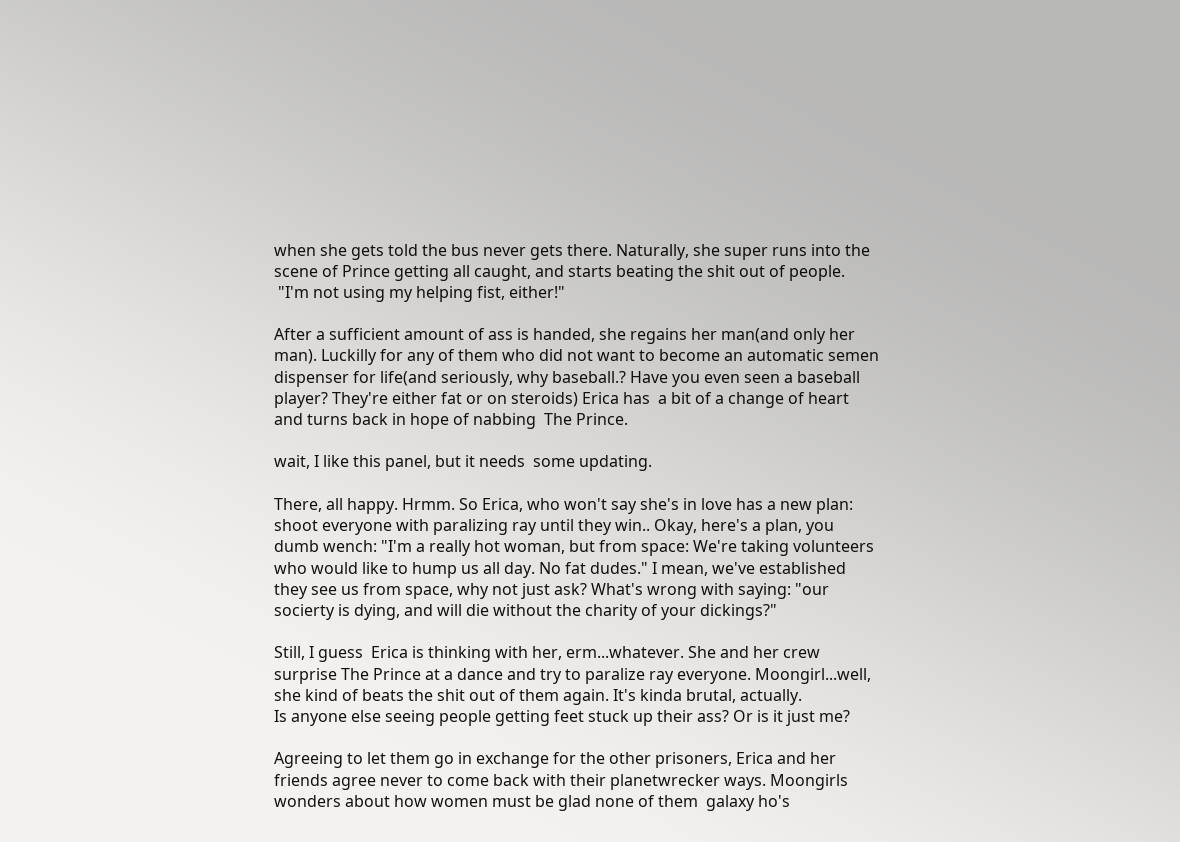when she gets told the bus never gets there. Naturally, she super runs into the scene of Prince getting all caught, and starts beating the shit out of people.
 "I'm not using my helping fist, either!"

After a sufficient amount of ass is handed, she regains her man(and only her man). Luckilly for any of them who did not want to become an automatic semen dispenser for life(and seriously, why baseball.? Have you even seen a baseball player? They're either fat or on steroids) Erica has  a bit of a change of heart and turns back in hope of nabbing  The Prince.

wait, I like this panel, but it needs  some updating.

There, all happy. Hrmm. So Erica, who won't say she's in love has a new plan: shoot everyone with paralizing ray until they win.. Okay, here's a plan, you dumb wench: "I'm a really hot woman, but from space: We're taking volunteers who would like to hump us all day. No fat dudes." I mean, we've established they see us from space, why not just ask? What's wrong with saying: "our socierty is dying, and will die without the charity of your dickings?"

Still, I guess  Erica is thinking with her, erm...whatever. She and her crew surprise The Prince at a dance and try to paralize ray everyone. Moongirl...well, she kind of beats the shit out of them again. It's kinda brutal, actually.
Is anyone else seeing people getting feet stuck up their ass? Or is it just me?

Agreeing to let them go in exchange for the other prisoners, Erica and her friends agree never to come back with their planetwrecker ways. Moongirls wonders about how women must be glad none of them  galaxy ho's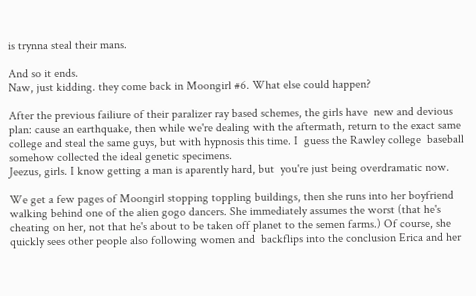is trynna steal their mans.

And so it ends.
Naw, just kidding. they come back in Moongirl #6. What else could happen?

After the previous failiure of their paralizer ray based schemes, the girls have  new and devious plan: cause an earthquake, then while we're dealing with the aftermath, return to the exact same college and steal the same guys, but with hypnosis this time. I  guess the Rawley college  baseball somehow collected the ideal genetic specimens.
Jeezus, girls. I know getting a man is aparently hard, but  you're just being overdramatic now.

We get a few pages of Moongirl stopping toppling buildings, then she runs into her boyfriend walking behind one of the alien gogo dancers. She immediately assumes the worst (that he's cheating on her, not that he's about to be taken off planet to the semen farms.) Of course, she quickly sees other people also following women and  backflips into the conclusion Erica and her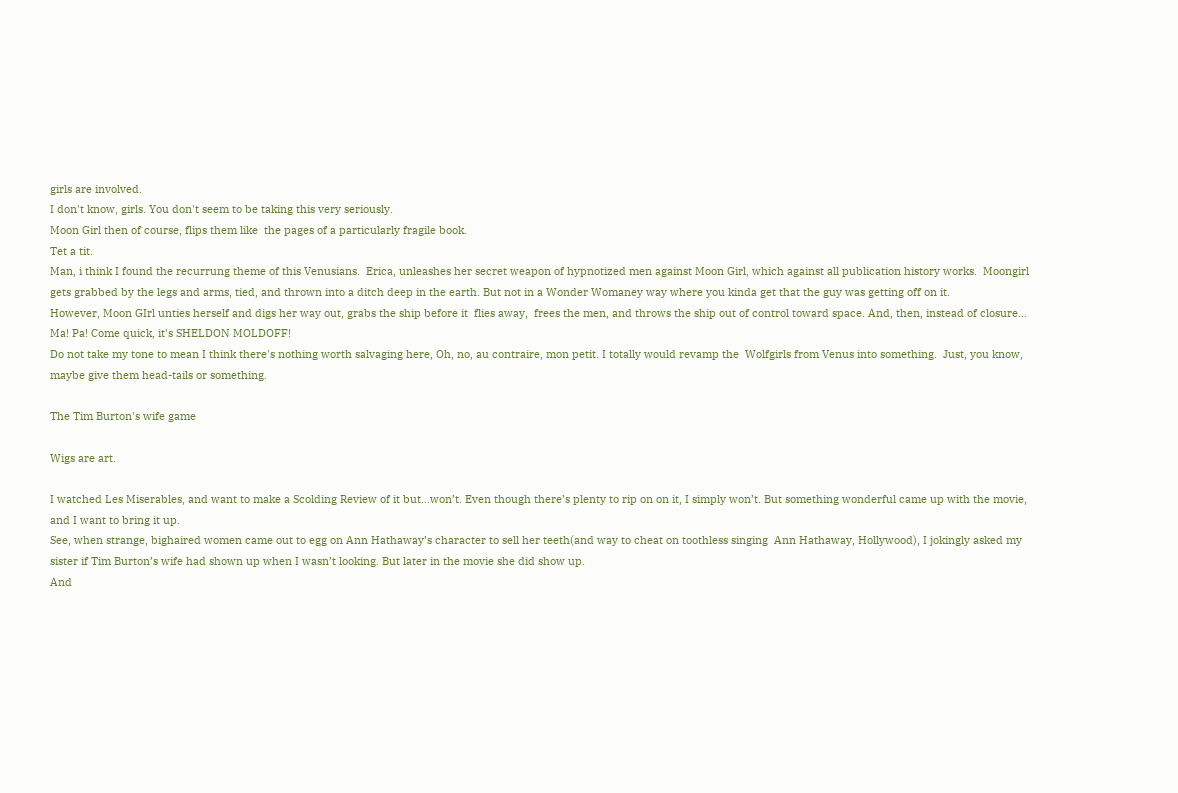girls are involved.
I don't know, girls. You don't seem to be taking this very seriously.
Moon Girl then of course, flips them like  the pages of a particularly fragile book.
Tet a tit.
Man, i think I found the recurrung theme of this Venusians.  Erica, unleashes her secret weapon of hypnotized men against Moon Girl, which against all publication history works.  Moongirl gets grabbed by the legs and arms, tied, and thrown into a ditch deep in the earth. But not in a Wonder Womaney way where you kinda get that the guy was getting off on it.
However, Moon GIrl unties herself and digs her way out, grabs the ship before it  flies away,  frees the men, and throws the ship out of control toward space. And, then, instead of closure...
Ma! Pa! Come quick, it's SHELDON MOLDOFF!
Do not take my tone to mean I think there's nothing worth salvaging here, Oh, no, au contraire, mon petit. I totally would revamp the  Wolfgirls from Venus into something.  Just, you know, maybe give them head-tails or something.

The Tim Burton's wife game

Wigs are art.

I watched Les Miserables, and want to make a Scolding Review of it but…won’t. Even though there’s plenty to rip on on it, I simply won’t. But something wonderful came up with the movie, and I want to bring it up.
See, when strange, bighaired women came out to egg on Ann Hathaway’s character to sell her teeth(and way to cheat on toothless singing  Ann Hathaway, Hollywood), I jokingly asked my sister if Tim Burton’s wife had shown up when I wasn’t looking. But later in the movie she did show up.
And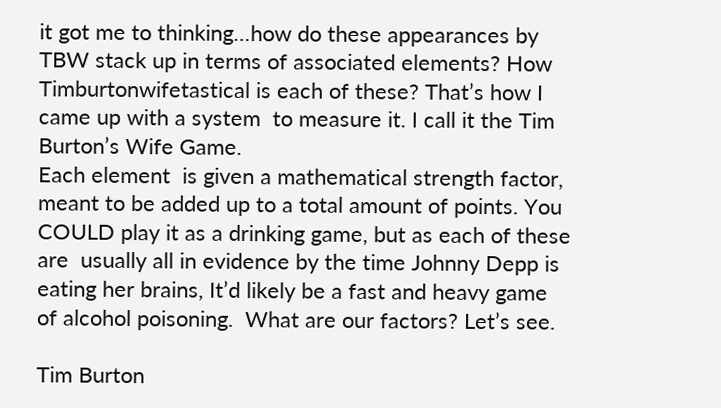it got me to thinking…how do these appearances by TBW stack up in terms of associated elements? How Timburtonwifetastical is each of these? That’s how I came up with a system  to measure it. I call it the Tim Burton’s Wife Game.
Each element  is given a mathematical strength factor, meant to be added up to a total amount of points. You COULD play it as a drinking game, but as each of these are  usually all in evidence by the time Johnny Depp is eating her brains, It’d likely be a fast and heavy game of alcohol poisoning.  What are our factors? Let’s see.

Tim Burton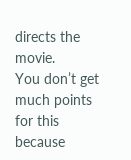directs the movie.
You don’t get much points for this because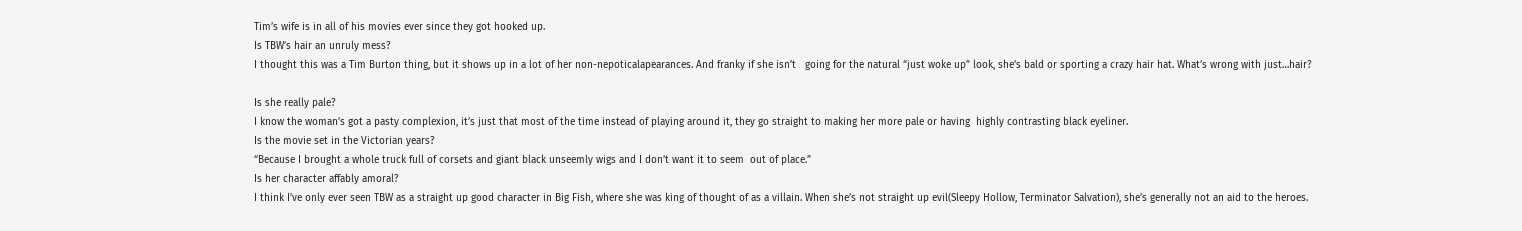Tim’s wife is in all of his movies ever since they got hooked up.
Is TBW’s hair an unruly mess?
I thought this was a Tim Burton thing, but it shows up in a lot of her non-nepoticalapearances. And franky if she isn’t   going for the natural “just woke up” look, she’s bald or sporting a crazy hair hat. What’s wrong with just…hair?

Is she really pale?
I know the woman’s got a pasty complexion, it’s just that most of the time instead of playing around it, they go straight to making her more pale or having  highly contrasting black eyeliner.
Is the movie set in the Victorian years?
“Because I brought a whole truck full of corsets and giant black unseemly wigs and I don’t want it to seem  out of place.”
Is her character affably amoral?
I think I’ve only ever seen TBW as a straight up good character in Big Fish, where she was king of thought of as a villain. When she’s not straight up evil(Sleepy Hollow, Terminator Salvation), she’s generally not an aid to the heroes.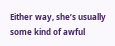Either way, she’s usually some kind of awful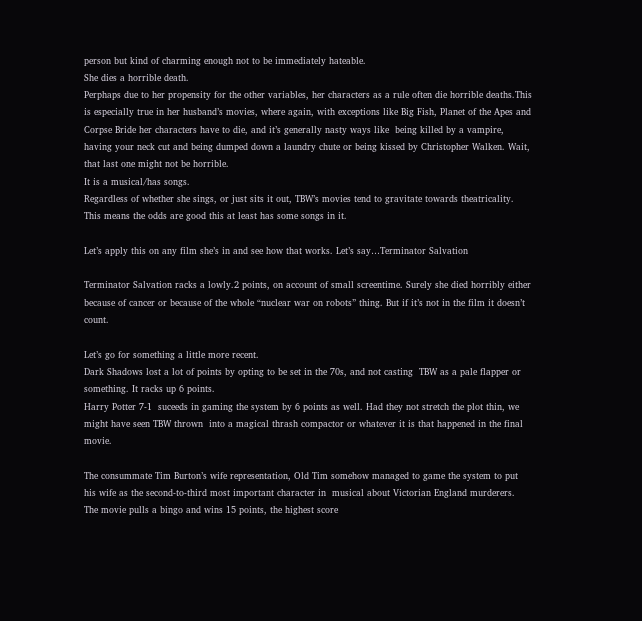person but kind of charming enough not to be immediately hateable.
She dies a horrible death.
Perphaps due to her propensity for the other variables, her characters as a rule often die horrible deaths.This is especially true in her husband’s movies, where again, with exceptions like Big Fish, Planet of the Apes and Corpse Bride her characters have to die, and it’s generally nasty ways like  being killed by a vampire, having your neck cut and being dumped down a laundry chute or being kissed by Christopher Walken. Wait, that last one might not be horrible.
It is a musical/has songs.
Regardless of whether she sings, or just sits it out, TBW’s movies tend to gravitate towards theatricality. This means the odds are good this at least has some songs in it.

Let’s apply this on any film she’s in and see how that works. Let’s say…Terminator Salvation

Terminator Salvation racks a lowly.2 points, on account of small screentime. Surely she died horribly either because of cancer or because of the whole “nuclear war on robots” thing. But if it’s not in the film it doesn’t count.

Let’s go for something a little more recent.
Dark Shadows lost a lot of points by opting to be set in the 70s, and not casting  TBW as a pale flapper or something. It racks up 6 points.
Harry Potter 7-1  suceeds in gaming the system by 6 points as well. Had they not stretch the plot thin, we might have seen TBW thrown  into a magical thrash compactor or whatever it is that happened in the final movie.

The consummate Tim Burton’s wife representation, Old Tim somehow managed to game the system to put his wife as the second-to-third most important character in  musical about Victorian England murderers.  The movie pulls a bingo and wins 15 points, the highest score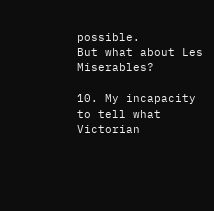possible.
But what about Les Miserables?

10. My incapacity to tell what Victorian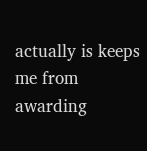actually is keeps me from awarding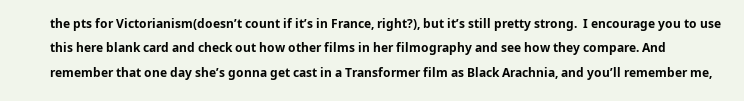the pts for Victorianism(doesn’t count if it’s in France, right?), but it’s still pretty strong.  I encourage you to use this here blank card and check out how other films in her filmography and see how they compare. And remember that one day she’s gonna get cast in a Transformer film as Black Arachnia, and you’ll remember me,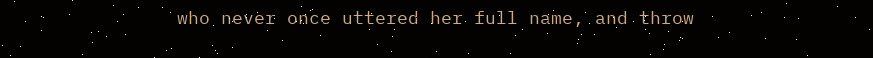who never once uttered her full name, and throw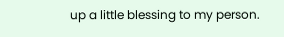up a little blessing to my person.